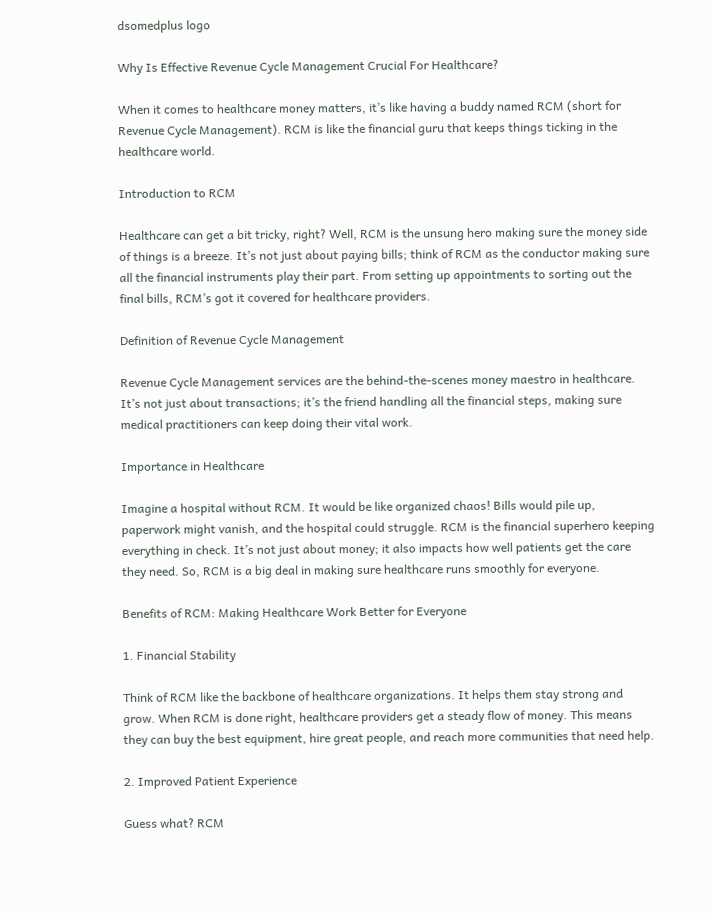dsomedplus logo

Why Is Effective Revenue Cycle Management Crucial For Healthcare?

When it comes to healthcare money matters, it’s like having a buddy named RCM (short for Revenue Cycle Management). RCM is like the financial guru that keeps things ticking in the healthcare world.

Introduction to RCM

Healthcare can get a bit tricky, right? Well, RCM is the unsung hero making sure the money side of things is a breeze. It’s not just about paying bills; think of RCM as the conductor making sure all the financial instruments play their part. From setting up appointments to sorting out the final bills, RCM’s got it covered for healthcare providers.

Definition of Revenue Cycle Management

Revenue Cycle Management services are the behind-the-scenes money maestro in healthcare. It’s not just about transactions; it’s the friend handling all the financial steps, making sure medical practitioners can keep doing their vital work.

Importance in Healthcare

Imagine a hospital without RCM. It would be like organized chaos! Bills would pile up, paperwork might vanish, and the hospital could struggle. RCM is the financial superhero keeping everything in check. It’s not just about money; it also impacts how well patients get the care they need. So, RCM is a big deal in making sure healthcare runs smoothly for everyone.

Benefits of RCM: Making Healthcare Work Better for Everyone

1. Financial Stability

Think of RCM like the backbone of healthcare organizations. It helps them stay strong and grow. When RCM is done right, healthcare providers get a steady flow of money. This means they can buy the best equipment, hire great people, and reach more communities that need help.

2. Improved Patient Experience

Guess what? RCM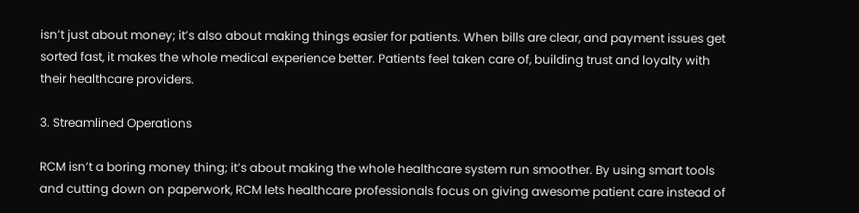isn’t just about money; it’s also about making things easier for patients. When bills are clear, and payment issues get sorted fast, it makes the whole medical experience better. Patients feel taken care of, building trust and loyalty with their healthcare providers.

3. Streamlined Operations

RCM isn’t a boring money thing; it’s about making the whole healthcare system run smoother. By using smart tools and cutting down on paperwork, RCM lets healthcare professionals focus on giving awesome patient care instead of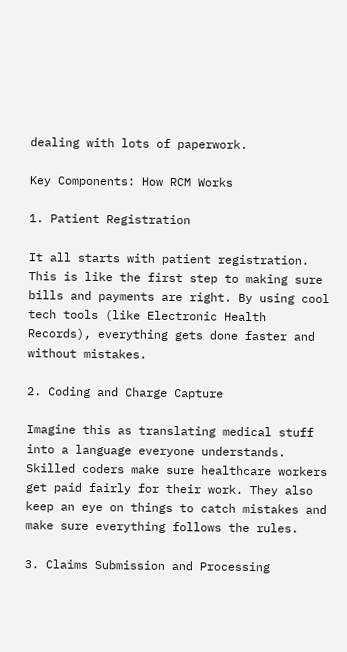dealing with lots of paperwork.

Key Components: How RCM Works

1. Patient Registration

It all starts with patient registration. This is like the first step to making sure bills and payments are right. By using cool tech tools (like Electronic Health Records), everything gets done faster and without mistakes.

2. Coding and Charge Capture

Imagine this as translating medical stuff into a language everyone understands. Skilled coders make sure healthcare workers get paid fairly for their work. They also keep an eye on things to catch mistakes and make sure everything follows the rules.

3. Claims Submission and Processing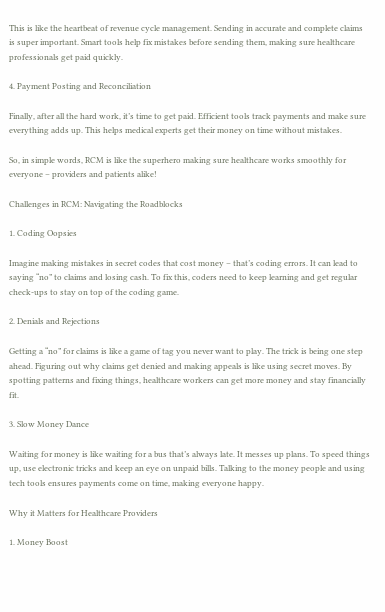This is like the heartbeat of revenue cycle management. Sending in accurate and complete claims is super important. Smart tools help fix mistakes before sending them, making sure healthcare professionals get paid quickly.

4. Payment Posting and Reconciliation

Finally, after all the hard work, it’s time to get paid. Efficient tools track payments and make sure everything adds up. This helps medical experts get their money on time without mistakes.

So, in simple words, RCM is like the superhero making sure healthcare works smoothly for everyone – providers and patients alike!

Challenges in RCM: Navigating the Roadblocks

1. Coding Oopsies

Imagine making mistakes in secret codes that cost money – that’s coding errors. It can lead to saying “no” to claims and losing cash. To fix this, coders need to keep learning and get regular check-ups to stay on top of the coding game.

2. Denials and Rejections

Getting a “no” for claims is like a game of tag you never want to play. The trick is being one step ahead. Figuring out why claims get denied and making appeals is like using secret moves. By spotting patterns and fixing things, healthcare workers can get more money and stay financially fit.

3. Slow Money Dance

Waiting for money is like waiting for a bus that’s always late. It messes up plans. To speed things up, use electronic tricks and keep an eye on unpaid bills. Talking to the money people and using tech tools ensures payments come on time, making everyone happy.

Why it Matters for Healthcare Providers

1. Money Boost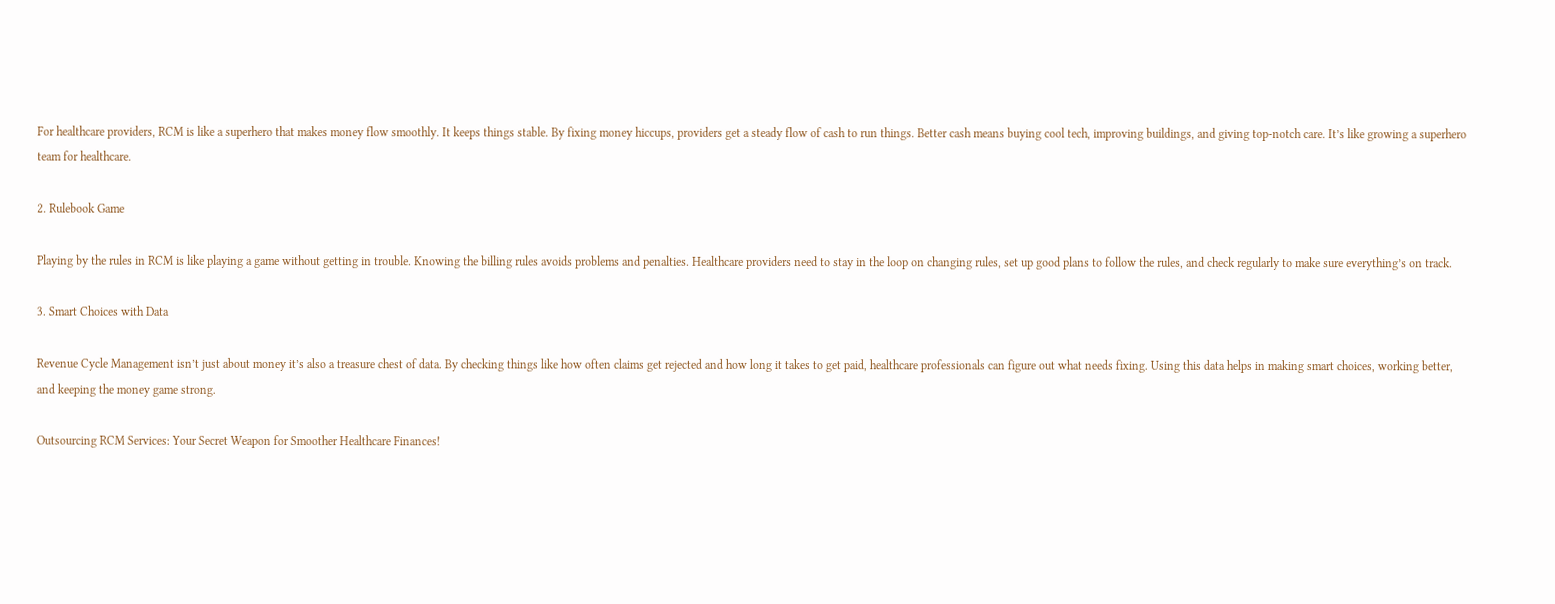For healthcare providers, RCM is like a superhero that makes money flow smoothly. It keeps things stable. By fixing money hiccups, providers get a steady flow of cash to run things. Better cash means buying cool tech, improving buildings, and giving top-notch care. It’s like growing a superhero team for healthcare.

2. Rulebook Game

Playing by the rules in RCM is like playing a game without getting in trouble. Knowing the billing rules avoids problems and penalties. Healthcare providers need to stay in the loop on changing rules, set up good plans to follow the rules, and check regularly to make sure everything’s on track.

3. Smart Choices with Data

Revenue Cycle Management isn’t just about money it’s also a treasure chest of data. By checking things like how often claims get rejected and how long it takes to get paid, healthcare professionals can figure out what needs fixing. Using this data helps in making smart choices, working better, and keeping the money game strong.

Outsourcing RCM Services: Your Secret Weapon for Smoother Healthcare Finances!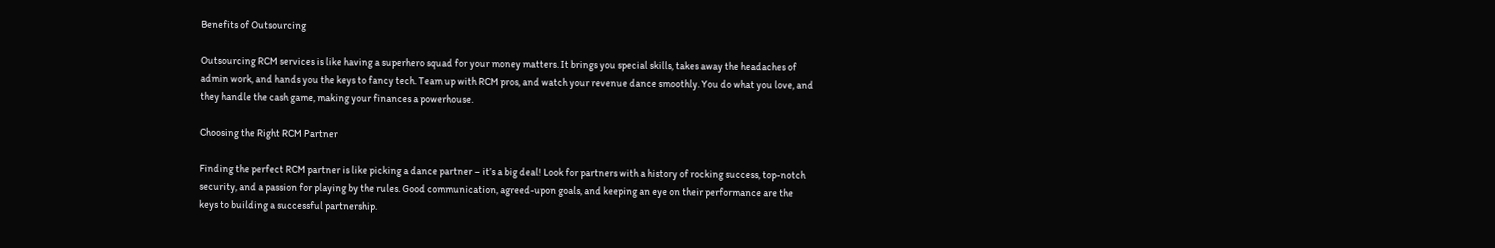Benefits of Outsourcing

Outsourcing RCM services is like having a superhero squad for your money matters. It brings you special skills, takes away the headaches of admin work, and hands you the keys to fancy tech. Team up with RCM pros, and watch your revenue dance smoothly. You do what you love, and they handle the cash game, making your finances a powerhouse.

Choosing the Right RCM Partner

Finding the perfect RCM partner is like picking a dance partner – it’s a big deal! Look for partners with a history of rocking success, top-notch security, and a passion for playing by the rules. Good communication, agreed-upon goals, and keeping an eye on their performance are the keys to building a successful partnership.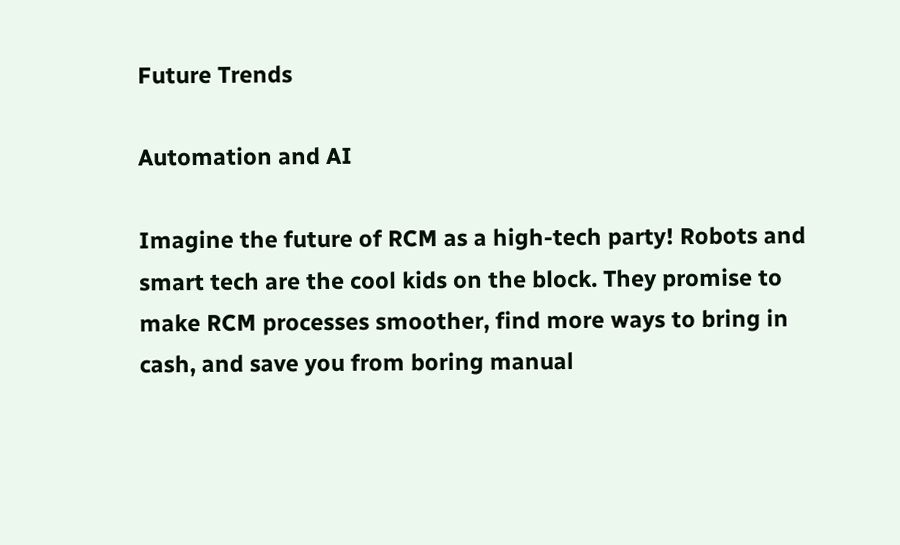Future Trends

Automation and AI

Imagine the future of RCM as a high-tech party! Robots and smart tech are the cool kids on the block. They promise to make RCM processes smoother, find more ways to bring in cash, and save you from boring manual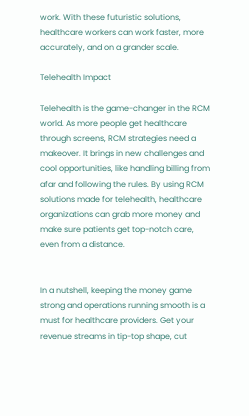work. With these futuristic solutions, healthcare workers can work faster, more accurately, and on a grander scale.

Telehealth Impact

Telehealth is the game-changer in the RCM world. As more people get healthcare through screens, RCM strategies need a makeover. It brings in new challenges and cool opportunities, like handling billing from afar and following the rules. By using RCM solutions made for telehealth, healthcare organizations can grab more money and make sure patients get top-notch care, even from a distance.


In a nutshell, keeping the money game strong and operations running smooth is a must for healthcare providers. Get your revenue streams in tip-top shape, cut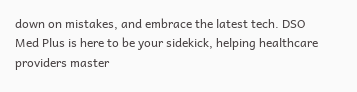down on mistakes, and embrace the latest tech. DSO Med Plus is here to be your sidekick, helping healthcare providers master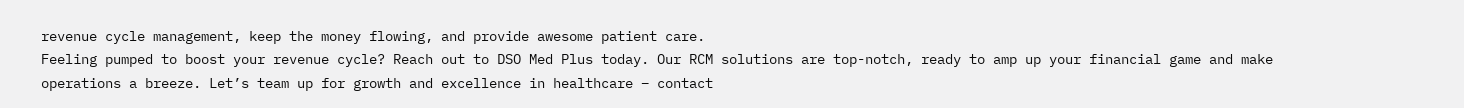revenue cycle management, keep the money flowing, and provide awesome patient care.
Feeling pumped to boost your revenue cycle? Reach out to DSO Med Plus today. Our RCM solutions are top-notch, ready to amp up your financial game and make operations a breeze. Let’s team up for growth and excellence in healthcare – contact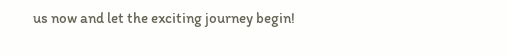us now and let the exciting journey begin!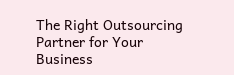The Right Outsourcing Partner for Your Business